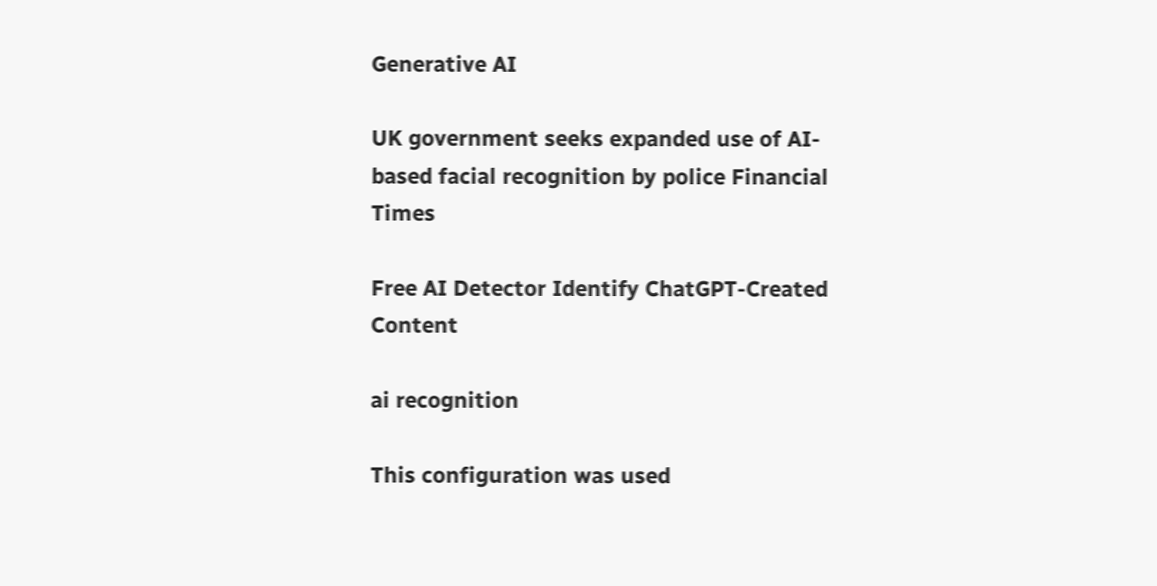Generative AI

UK government seeks expanded use of AI-based facial recognition by police Financial Times

Free AI Detector Identify ChatGPT-Created Content

ai recognition

This configuration was used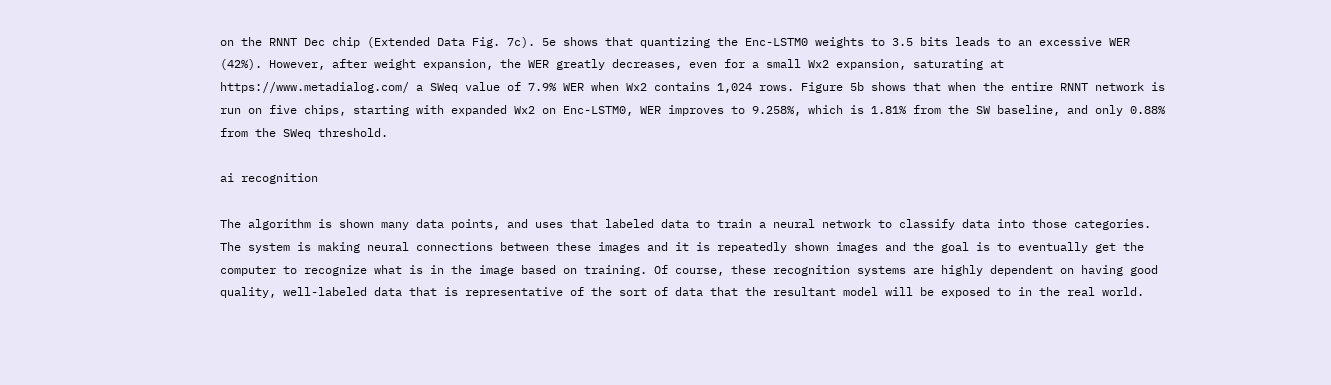on the RNNT Dec chip (Extended Data Fig. 7c). 5e shows that quantizing the Enc-LSTM0 weights to 3.5 bits leads to an excessive WER (42%). However, after weight expansion, the WER greatly decreases, even for a small Wx2 expansion, saturating at https://www.metadialog.com/ a SWeq value of 7.9% WER when Wx2 contains 1,024 rows. Figure 5b shows that when the entire RNNT network is run on five chips, starting with expanded Wx2 on Enc-LSTM0, WER improves to 9.258%, which is 1.81% from the SW baseline, and only 0.88% from the SWeq threshold.

ai recognition

The algorithm is shown many data points, and uses that labeled data to train a neural network to classify data into those categories. The system is making neural connections between these images and it is repeatedly shown images and the goal is to eventually get the computer to recognize what is in the image based on training. Of course, these recognition systems are highly dependent on having good quality, well-labeled data that is representative of the sort of data that the resultant model will be exposed to in the real world.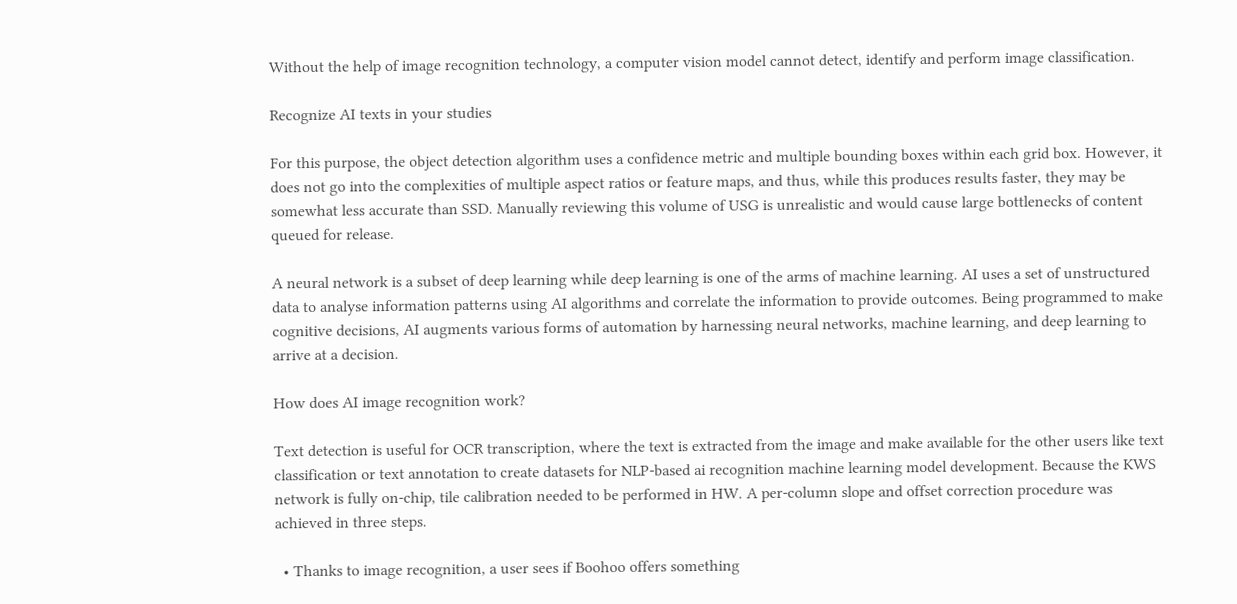Without the help of image recognition technology, a computer vision model cannot detect, identify and perform image classification.

Recognize AI texts in your studies

For this purpose, the object detection algorithm uses a confidence metric and multiple bounding boxes within each grid box. However, it does not go into the complexities of multiple aspect ratios or feature maps, and thus, while this produces results faster, they may be somewhat less accurate than SSD. Manually reviewing this volume of USG is unrealistic and would cause large bottlenecks of content queued for release.

A neural network is a subset of deep learning while deep learning is one of the arms of machine learning. AI uses a set of unstructured data to analyse information patterns using AI algorithms and correlate the information to provide outcomes. Being programmed to make cognitive decisions, AI augments various forms of automation by harnessing neural networks, machine learning, and deep learning to arrive at a decision.

How does AI image recognition work?

Text detection is useful for OCR transcription, where the text is extracted from the image and make available for the other users like text classification or text annotation to create datasets for NLP-based ai recognition machine learning model development. Because the KWS network is fully on-chip, tile calibration needed to be performed in HW. A per-column slope and offset correction procedure was achieved in three steps.

  • Thanks to image recognition, a user sees if Boohoo offers something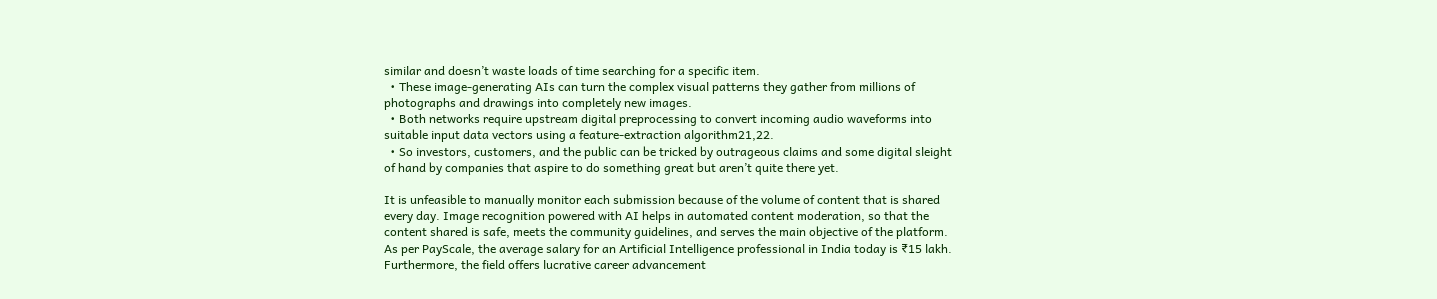similar and doesn’t waste loads of time searching for a specific item.
  • These image-generating AIs can turn the complex visual patterns they gather from millions of photographs and drawings into completely new images.
  • Both networks require upstream digital preprocessing to convert incoming audio waveforms into suitable input data vectors using a feature-extraction algorithm21,22.
  • So investors, customers, and the public can be tricked by outrageous claims and some digital sleight of hand by companies that aspire to do something great but aren’t quite there yet.

It is unfeasible to manually monitor each submission because of the volume of content that is shared every day. Image recognition powered with AI helps in automated content moderation, so that the content shared is safe, meets the community guidelines, and serves the main objective of the platform. As per PayScale, the average salary for an Artificial Intelligence professional in India today is ₹15 lakh. Furthermore, the field offers lucrative career advancement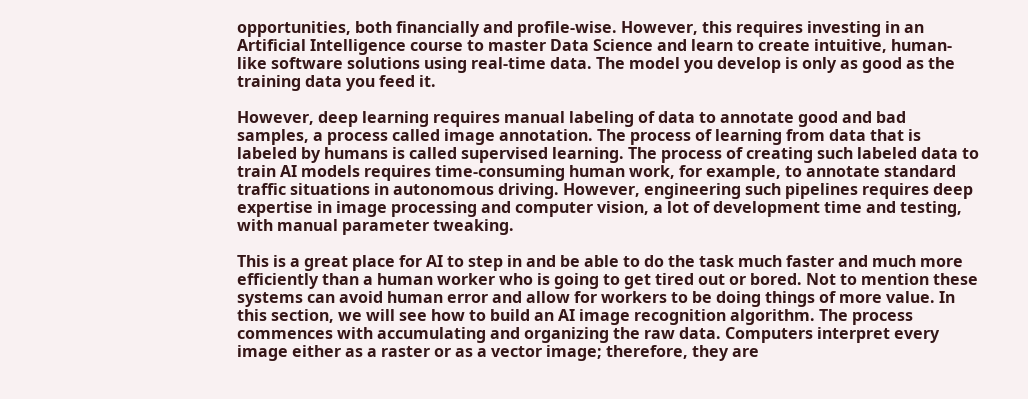opportunities, both financially and profile-wise. However, this requires investing in an Artificial Intelligence course to master Data Science and learn to create intuitive, human-like software solutions using real-time data. The model you develop is only as good as the training data you feed it.

However, deep learning requires manual labeling of data to annotate good and bad samples, a process called image annotation. The process of learning from data that is labeled by humans is called supervised learning. The process of creating such labeled data to train AI models requires time-consuming human work, for example, to annotate standard traffic situations in autonomous driving. However, engineering such pipelines requires deep expertise in image processing and computer vision, a lot of development time and testing, with manual parameter tweaking.

This is a great place for AI to step in and be able to do the task much faster and much more efficiently than a human worker who is going to get tired out or bored. Not to mention these systems can avoid human error and allow for workers to be doing things of more value. In this section, we will see how to build an AI image recognition algorithm. The process commences with accumulating and organizing the raw data. Computers interpret every image either as a raster or as a vector image; therefore, they are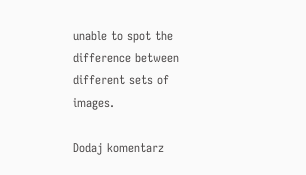unable to spot the difference between different sets of images.

Dodaj komentarz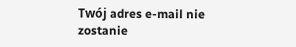Twój adres e-mail nie zostanie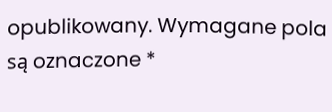opublikowany. Wymagane pola są oznaczone *